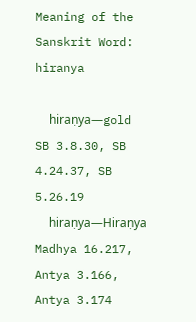Meaning of the Sanskrit Word: hiranya

  hiraṇya—gold    SB 3.8.30, SB 4.24.37, SB 5.26.19
  hiraṇya—Hiraṇya    Madhya 16.217, Antya 3.166, Antya 3.174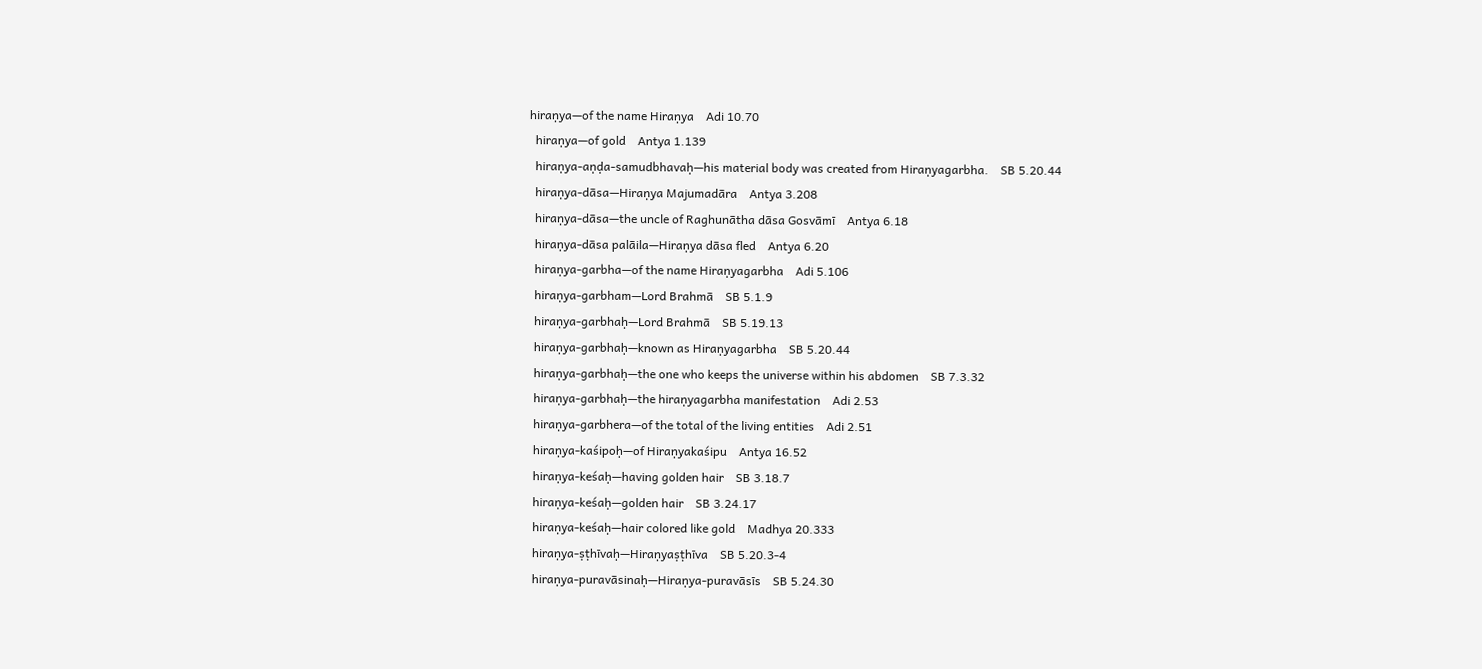hiraṇya—of the name Hiraṇya    Adi 10.70
  hiraṇya—of gold    Antya 1.139
  hiraṇya-aṇḍa-samudbhavaḥ—his material body was created from Hiraṇyagarbha.    SB 5.20.44
  hiraṇya-dāsa—Hiraṇya Majumadāra    Antya 3.208
  hiraṇya-dāsa—the uncle of Raghunātha dāsa Gosvāmī    Antya 6.18
  hiraṇya-dāsa palāila—Hiraṇya dāsa fled    Antya 6.20
  hiraṇya-garbha—of the name Hiraṇyagarbha    Adi 5.106
  hiraṇya-garbham—Lord Brahmā    SB 5.1.9
  hiraṇya-garbhaḥ—Lord Brahmā    SB 5.19.13
  hiraṇya-garbhaḥ—known as Hiraṇyagarbha    SB 5.20.44
  hiraṇya-garbhaḥ—the one who keeps the universe within his abdomen    SB 7.3.32
  hiraṇya-garbhaḥ—the hiraṇyagarbha manifestation    Adi 2.53
  hiraṇya-garbhera—of the total of the living entities    Adi 2.51
  hiraṇya-kaśipoḥ—of Hiraṇyakaśipu    Antya 16.52
  hiraṇya-keśaḥ—having golden hair    SB 3.18.7
  hiraṇya-keśaḥ—golden hair    SB 3.24.17
  hiraṇya-keśaḥ—hair colored like gold    Madhya 20.333
  hiraṇya-ṣṭhīvaḥ—Hiraṇyaṣṭhīva    SB 5.20.3-4
  hiraṇya-puravāsinaḥ—Hiraṇya-puravāsīs    SB 5.24.30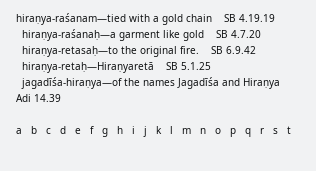hiraṇya-raśanam—tied with a gold chain    SB 4.19.19
  hiraṇya-raśanaḥ—a garment like gold    SB 4.7.20
  hiraṇya-retasaḥ—to the original fire.    SB 6.9.42
  hiraṇya-retaḥ—Hiraṇyaretā    SB 5.1.25
  jagadīśa-hiraṇya—of the names Jagadīśa and Hiraṇya    Adi 14.39

a   b   c   d   e   f   g   h   i   j   k   l   m   n   o   p   q   r   s   t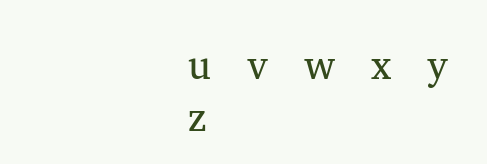u   v   w   x   y   z